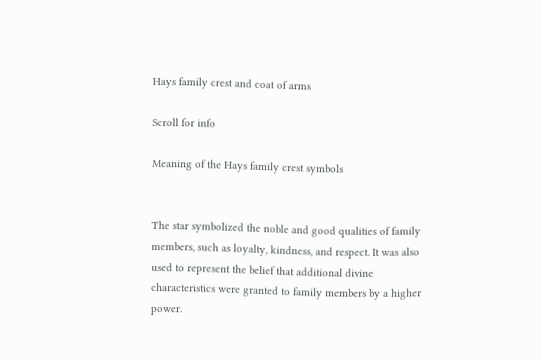Hays family crest and coat of arms

Scroll for info

Meaning of the Hays family crest symbols


The star symbolized the noble and good qualities of family members, such as loyalty, kindness, and respect. It was also used to represent the belief that additional divine characteristics were granted to family members by a higher power.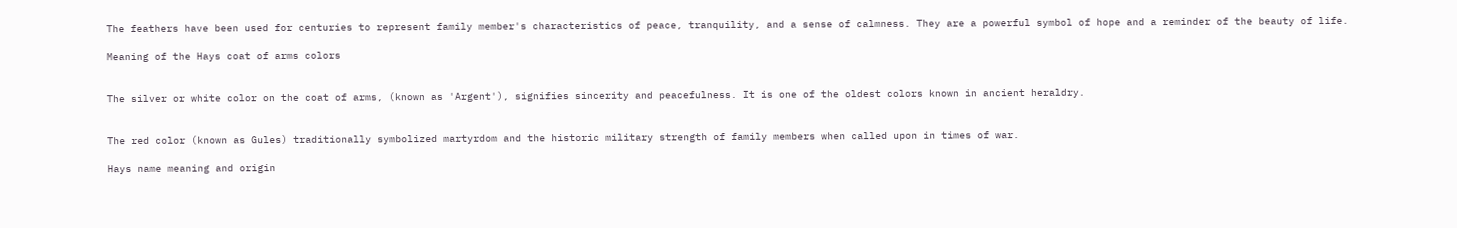The feathers have been used for centuries to represent family member's characteristics of peace, tranquility, and a sense of calmness. They are a powerful symbol of hope and a reminder of the beauty of life.

Meaning of the Hays coat of arms colors


The silver or white color on the coat of arms, (known as 'Argent'), signifies sincerity and peacefulness. It is one of the oldest colors known in ancient heraldry.


The red color (known as Gules) traditionally symbolized martyrdom and the historic military strength of family members when called upon in times of war.

Hays name meaning and origin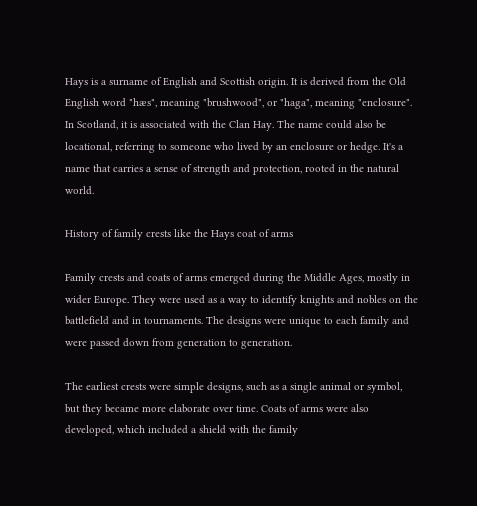Hays is a surname of English and Scottish origin. It is derived from the Old English word "hæs", meaning "brushwood", or "haga", meaning "enclosure". In Scotland, it is associated with the Clan Hay. The name could also be locational, referring to someone who lived by an enclosure or hedge. It's a name that carries a sense of strength and protection, rooted in the natural world.

History of family crests like the Hays coat of arms

Family crests and coats of arms emerged during the Middle Ages, mostly in wider Europe. They were used as a way to identify knights and nobles on the battlefield and in tournaments. The designs were unique to each family and were passed down from generation to generation.

The earliest crests were simple designs, such as a single animal or symbol, but they became more elaborate over time. Coats of arms were also developed, which included a shield with the family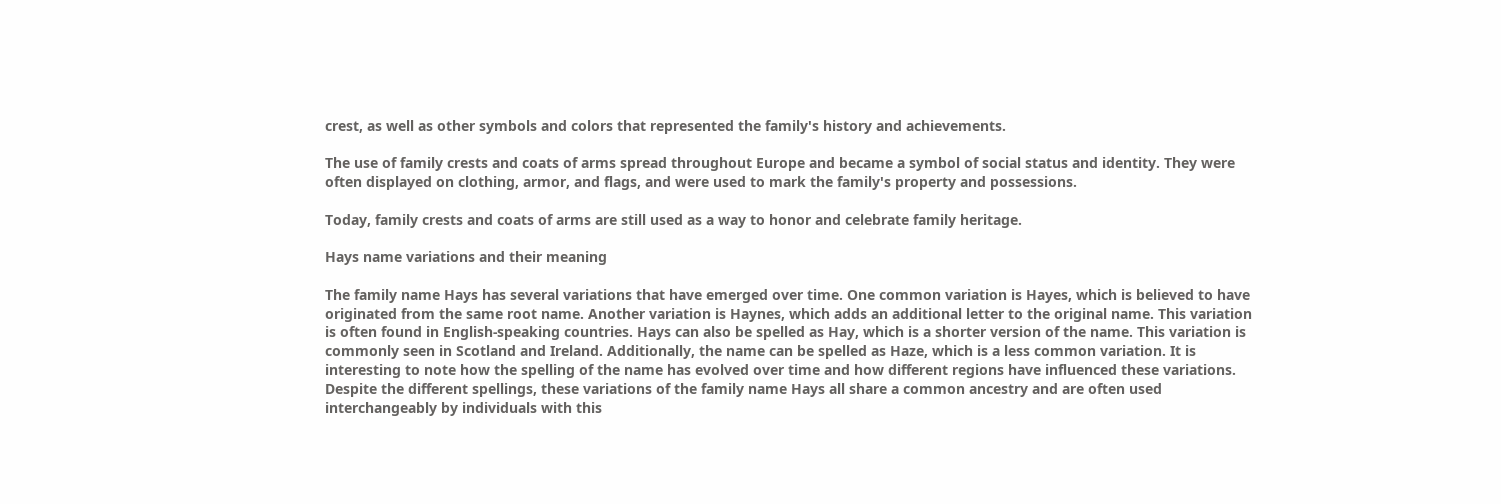crest, as well as other symbols and colors that represented the family's history and achievements.

The use of family crests and coats of arms spread throughout Europe and became a symbol of social status and identity. They were often displayed on clothing, armor, and flags, and were used to mark the family's property and possessions.

Today, family crests and coats of arms are still used as a way to honor and celebrate family heritage.

Hays name variations and their meaning

The family name Hays has several variations that have emerged over time. One common variation is Hayes, which is believed to have originated from the same root name. Another variation is Haynes, which adds an additional letter to the original name. This variation is often found in English-speaking countries. Hays can also be spelled as Hay, which is a shorter version of the name. This variation is commonly seen in Scotland and Ireland. Additionally, the name can be spelled as Haze, which is a less common variation. It is interesting to note how the spelling of the name has evolved over time and how different regions have influenced these variations. Despite the different spellings, these variations of the family name Hays all share a common ancestry and are often used interchangeably by individuals with this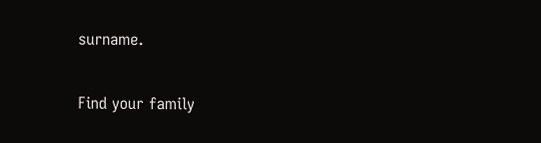surname.

Find your family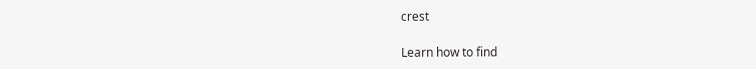crest

Learn how to find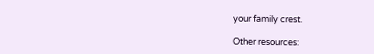your family crest.

Other resources: